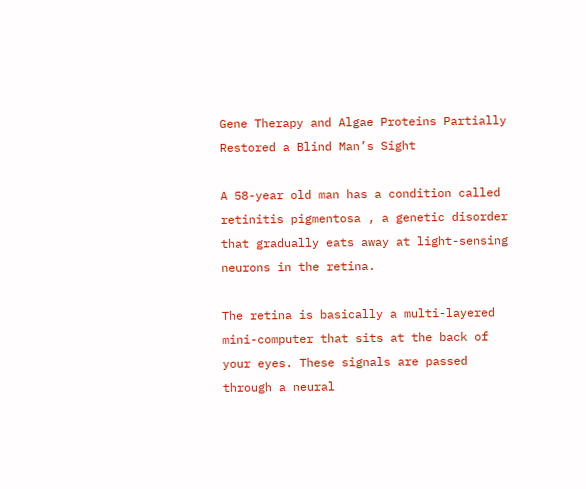Gene Therapy and Algae Proteins Partially Restored a Blind Man’s Sight

A 58-year old man has a condition called retinitis pigmentosa , a genetic disorder that gradually eats away at light-sensing neurons in the retina.

The retina is basically a multi-layered mini-computer that sits at the back of your eyes. These signals are passed through a neural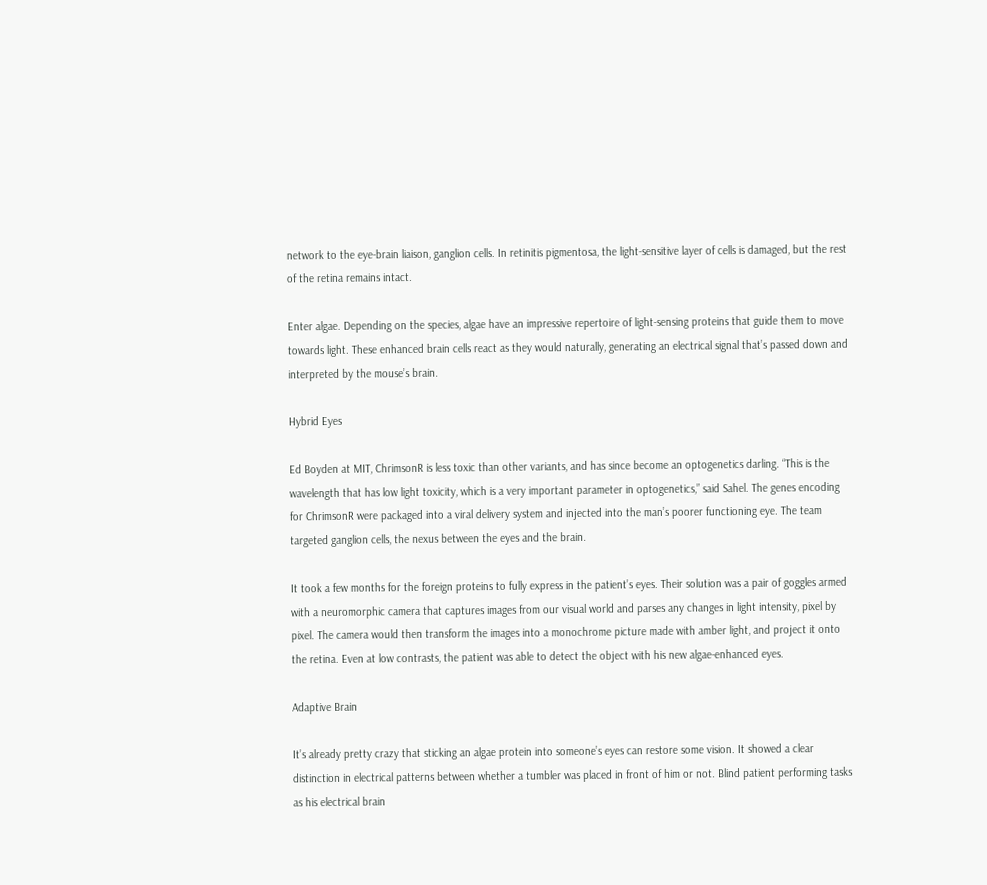network to the eye-brain liaison, ganglion cells. In retinitis pigmentosa, the light-sensitive layer of cells is damaged, but the rest of the retina remains intact.

Enter algae. Depending on the species, algae have an impressive repertoire of light-sensing proteins that guide them to move towards light. These enhanced brain cells react as they would naturally, generating an electrical signal that’s passed down and interpreted by the mouse’s brain.

Hybrid Eyes

Ed Boyden at MIT, ChrimsonR is less toxic than other variants, and has since become an optogenetics darling. “This is the wavelength that has low light toxicity, which is a very important parameter in optogenetics,” said Sahel. The genes encoding for ChrimsonR were packaged into a viral delivery system and injected into the man’s poorer functioning eye. The team targeted ganglion cells, the nexus between the eyes and the brain.

It took a few months for the foreign proteins to fully express in the patient’s eyes. Their solution was a pair of goggles armed with a neuromorphic camera that captures images from our visual world and parses any changes in light intensity, pixel by pixel. The camera would then transform the images into a monochrome picture made with amber light, and project it onto the retina. Even at low contrasts, the patient was able to detect the object with his new algae-enhanced eyes.

Adaptive Brain

It’s already pretty crazy that sticking an algae protein into someone’s eyes can restore some vision. It showed a clear distinction in electrical patterns between whether a tumbler was placed in front of him or not. Blind patient performing tasks as his electrical brain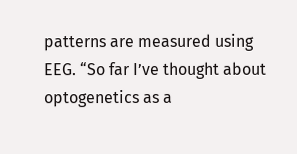patterns are measured using EEG. “So far I’ve thought about optogenetics as a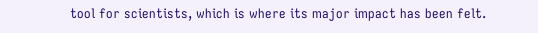tool for scientists, which is where its major impact has been felt.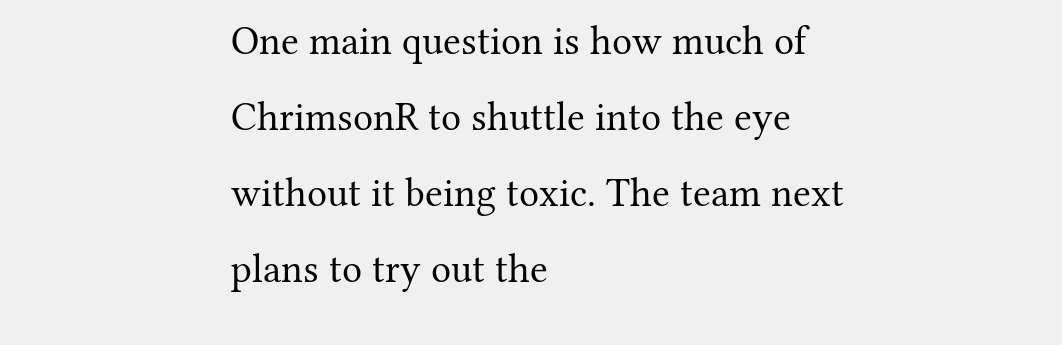One main question is how much of ChrimsonR to shuttle into the eye without it being toxic. The team next plans to try out the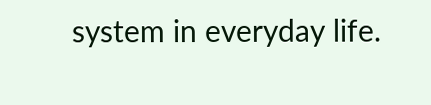system in everyday life.